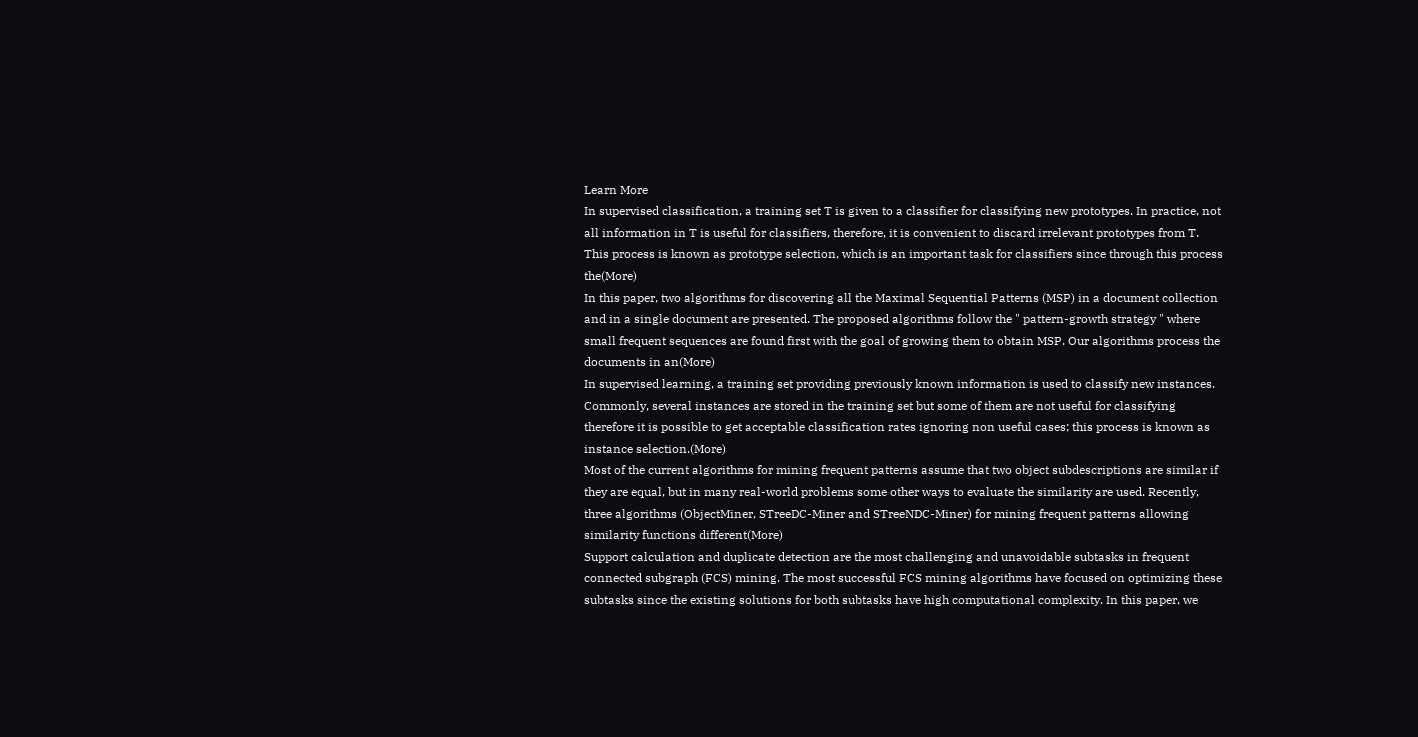Learn More
In supervised classification, a training set T is given to a classifier for classifying new prototypes. In practice, not all information in T is useful for classifiers, therefore, it is convenient to discard irrelevant prototypes from T. This process is known as prototype selection, which is an important task for classifiers since through this process the(More)
In this paper, two algorithms for discovering all the Maximal Sequential Patterns (MSP) in a document collection and in a single document are presented. The proposed algorithms follow the " pattern-growth strategy " where small frequent sequences are found first with the goal of growing them to obtain MSP. Our algorithms process the documents in an(More)
In supervised learning, a training set providing previously known information is used to classify new instances. Commonly, several instances are stored in the training set but some of them are not useful for classifying therefore it is possible to get acceptable classification rates ignoring non useful cases; this process is known as instance selection.(More)
Most of the current algorithms for mining frequent patterns assume that two object subdescriptions are similar if they are equal, but in many real-world problems some other ways to evaluate the similarity are used. Recently, three algorithms (ObjectMiner, STreeDC-Miner and STreeNDC-Miner) for mining frequent patterns allowing similarity functions different(More)
Support calculation and duplicate detection are the most challenging and unavoidable subtasks in frequent connected subgraph (FCS) mining. The most successful FCS mining algorithms have focused on optimizing these subtasks since the existing solutions for both subtasks have high computational complexity. In this paper, we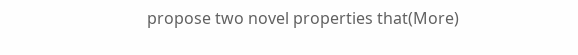propose two novel properties that(More)